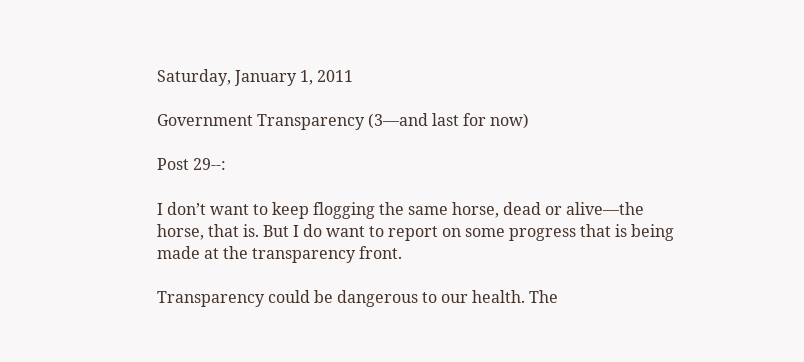Saturday, January 1, 2011

Government Transparency (3—and last for now)

Post 29--:

I don’t want to keep flogging the same horse, dead or alive—the horse, that is. But I do want to report on some progress that is being made at the transparency front.

Transparency could be dangerous to our health. The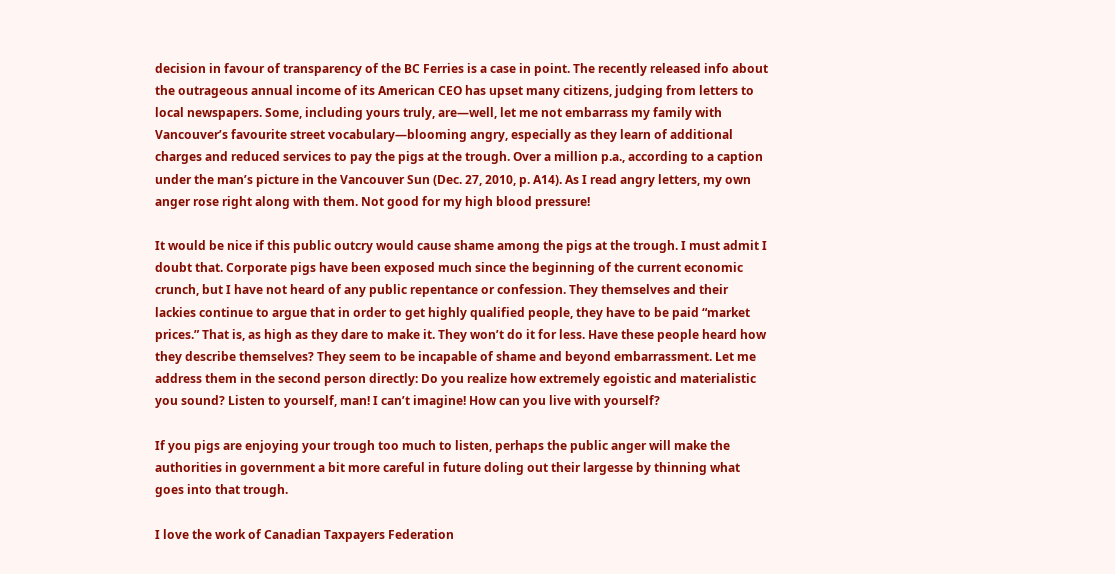decision in favour of transparency of the BC Ferries is a case in point. The recently released info about the outrageous annual income of its American CEO has upset many citizens, judging from letters to local newspapers. Some, including yours truly, are—well, let me not embarrass my family with Vancouver’s favourite street vocabulary—blooming angry, especially as they learn of additional charges and reduced services to pay the pigs at the trough. Over a million p.a., according to a caption under the man’s picture in the Vancouver Sun (Dec. 27, 2010, p. A14). As I read angry letters, my own anger rose right along with them. Not good for my high blood pressure!

It would be nice if this public outcry would cause shame among the pigs at the trough. I must admit I doubt that. Corporate pigs have been exposed much since the beginning of the current economic crunch, but I have not heard of any public repentance or confession. They themselves and their lackies continue to argue that in order to get highly qualified people, they have to be paid “market prices.” That is, as high as they dare to make it. They won’t do it for less. Have these people heard how they describe themselves? They seem to be incapable of shame and beyond embarrassment. Let me address them in the second person directly: Do you realize how extremely egoistic and materialistic you sound? Listen to yourself, man! I can’t imagine! How can you live with yourself?

If you pigs are enjoying your trough too much to listen, perhaps the public anger will make the authorities in government a bit more careful in future doling out their largesse by thinning what goes into that trough.

I love the work of Canadian Taxpayers Federation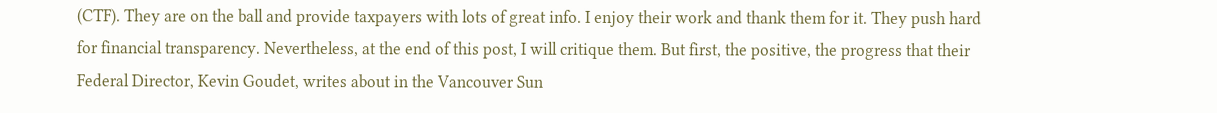(CTF). They are on the ball and provide taxpayers with lots of great info. I enjoy their work and thank them for it. They push hard for financial transparency. Nevertheless, at the end of this post, I will critique them. But first, the positive, the progress that their Federal Director, Kevin Goudet, writes about in the Vancouver Sun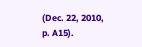(Dec. 22, 2010, p. A15).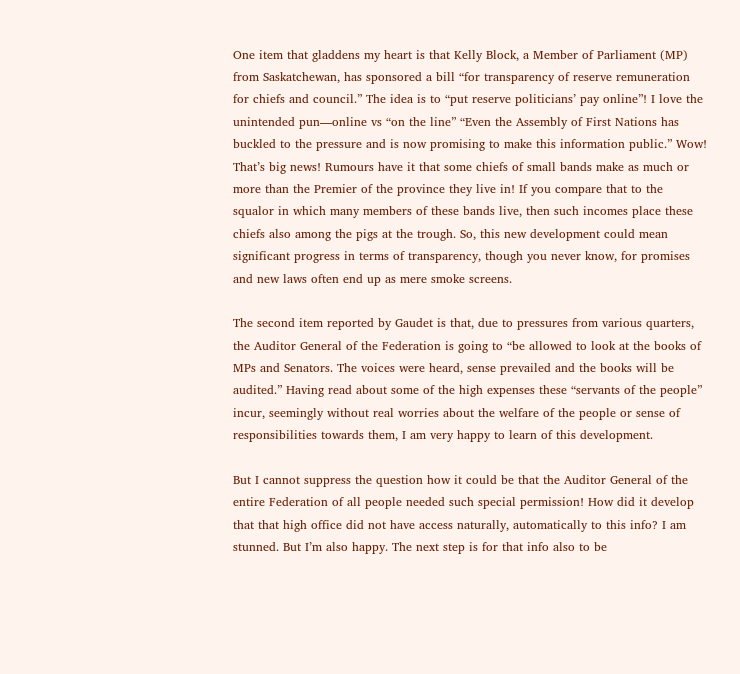One item that gladdens my heart is that Kelly Block, a Member of Parliament (MP) from Saskatchewan, has sponsored a bill “for transparency of reserve remuneration for chiefs and council.” The idea is to “put reserve politicians’ pay online”! I love the unintended pun—online vs “on the line” “Even the Assembly of First Nations has buckled to the pressure and is now promising to make this information public.” Wow! That’s big news! Rumours have it that some chiefs of small bands make as much or more than the Premier of the province they live in! If you compare that to the squalor in which many members of these bands live, then such incomes place these chiefs also among the pigs at the trough. So, this new development could mean significant progress in terms of transparency, though you never know, for promises and new laws often end up as mere smoke screens.

The second item reported by Gaudet is that, due to pressures from various quarters, the Auditor General of the Federation is going to “be allowed to look at the books of MPs and Senators. The voices were heard, sense prevailed and the books will be audited.” Having read about some of the high expenses these “servants of the people” incur, seemingly without real worries about the welfare of the people or sense of responsibilities towards them, I am very happy to learn of this development.

But I cannot suppress the question how it could be that the Auditor General of the entire Federation of all people needed such special permission! How did it develop that that high office did not have access naturally, automatically to this info? I am stunned. But I’m also happy. The next step is for that info also to be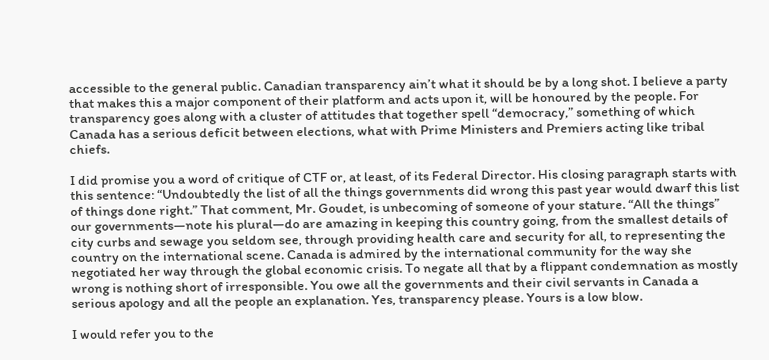accessible to the general public. Canadian transparency ain’t what it should be by a long shot. I believe a party that makes this a major component of their platform and acts upon it, will be honoured by the people. For transparency goes along with a cluster of attitudes that together spell “democracy,” something of which Canada has a serious deficit between elections, what with Prime Ministers and Premiers acting like tribal chiefs.

I did promise you a word of critique of CTF or, at least, of its Federal Director. His closing paragraph starts with this sentence: “Undoubtedly the list of all the things governments did wrong this past year would dwarf this list of things done right.” That comment, Mr. Goudet, is unbecoming of someone of your stature. “All the things” our governments—note his plural—do are amazing in keeping this country going, from the smallest details of city curbs and sewage you seldom see, through providing health care and security for all, to representing the country on the international scene. Canada is admired by the international community for the way she negotiated her way through the global economic crisis. To negate all that by a flippant condemnation as mostly wrong is nothing short of irresponsible. You owe all the governments and their civil servants in Canada a serious apology and all the people an explanation. Yes, transparency please. Yours is a low blow.

I would refer you to the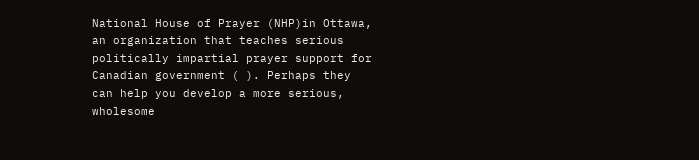National House of Prayer (NHP)in Ottawa, an organization that teaches serious politically impartial prayer support for Canadian government ( ). Perhaps they can help you develop a more serious, wholesome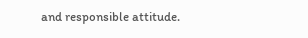and responsible attitude.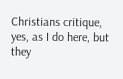Christians critique, yes, as I do here, but they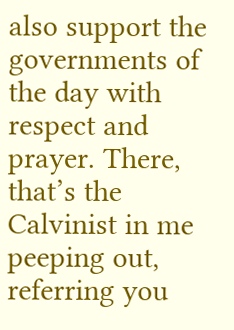also support the governments of the day with respect and prayer. There, that’s the Calvinist in me peeping out, referring you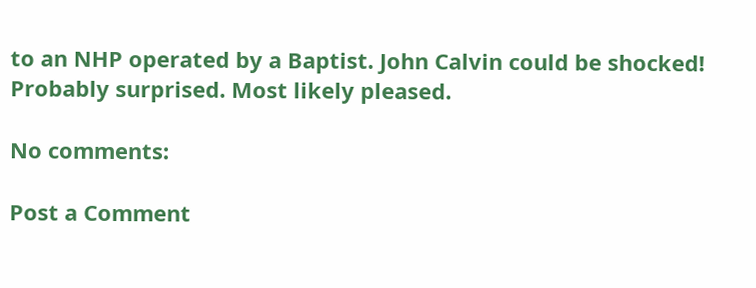to an NHP operated by a Baptist. John Calvin could be shocked! Probably surprised. Most likely pleased.

No comments:

Post a Comment